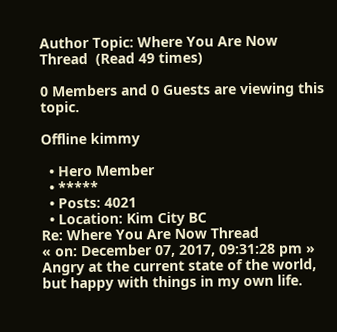Author Topic: Where You Are Now Thread  (Read 49 times)

0 Members and 0 Guests are viewing this topic.

Offline kimmy

  • Hero Member
  • *****
  • Posts: 4021
  • Location: Kim City BC
Re: Where You Are Now Thread
« on: December 07, 2017, 09:31:28 pm »
Angry at the current state of the world, but happy with things in my own life.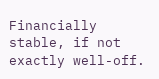Financially stable, if not exactly well-off.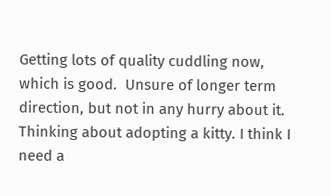Getting lots of quality cuddling now, which is good.  Unsure of longer term direction, but not in any hurry about it.  Thinking about adopting a kitty. I think I need a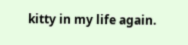kitty in my life again.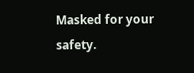Masked for your safety.